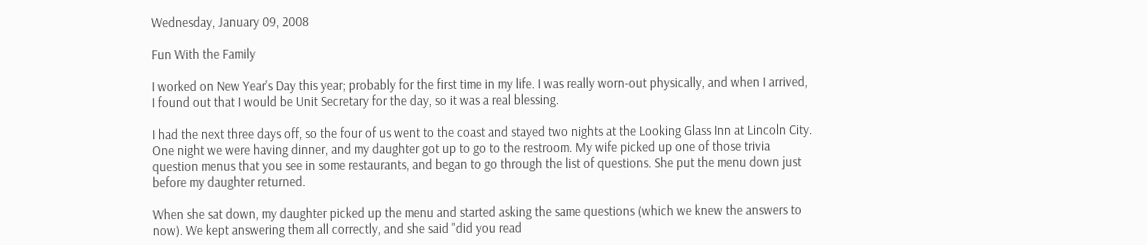Wednesday, January 09, 2008

Fun With the Family

I worked on New Year's Day this year; probably for the first time in my life. I was really worn-out physically, and when I arrived, I found out that I would be Unit Secretary for the day, so it was a real blessing.

I had the next three days off, so the four of us went to the coast and stayed two nights at the Looking Glass Inn at Lincoln City. One night we were having dinner, and my daughter got up to go to the restroom. My wife picked up one of those trivia question menus that you see in some restaurants, and began to go through the list of questions. She put the menu down just before my daughter returned.

When she sat down, my daughter picked up the menu and started asking the same questions (which we knew the answers to now). We kept answering them all correctly, and she said "did you read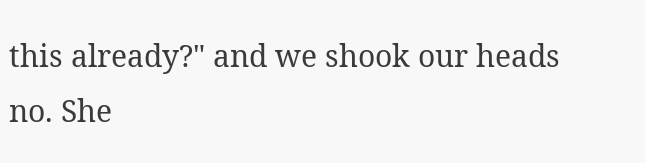this already?" and we shook our heads no. She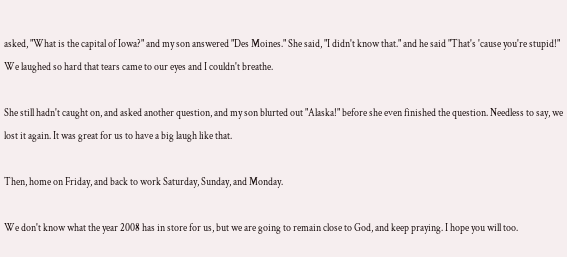asked, "What is the capital of Iowa?" and my son answered "Des Moines." She said, "I didn't know that." and he said "That's 'cause you're stupid!" We laughed so hard that tears came to our eyes and I couldn't breathe.

She still hadn't caught on, and asked another question, and my son blurted out "Alaska!" before she even finished the question. Needless to say, we lost it again. It was great for us to have a big laugh like that.

Then, home on Friday, and back to work Saturday, Sunday, and Monday.

We don't know what the year 2008 has in store for us, but we are going to remain close to God, and keep praying. I hope you will too.